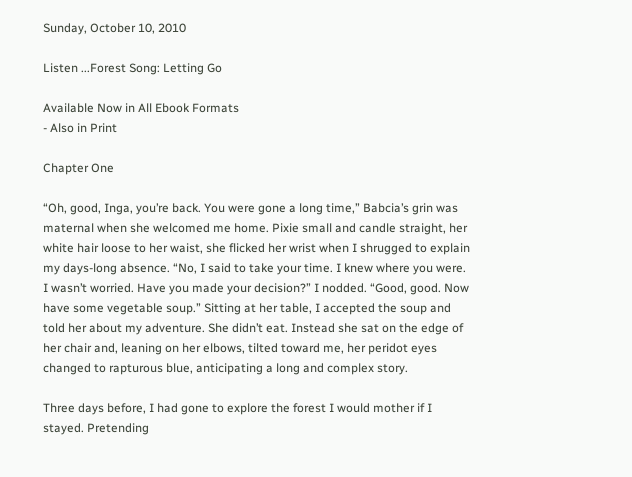Sunday, October 10, 2010

Listen ...Forest Song: Letting Go

Available Now in All Ebook Formats
- Also in Print

Chapter One

“Oh, good, Inga, you’re back. You were gone a long time,” Babcia’s grin was maternal when she welcomed me home. Pixie small and candle straight, her white hair loose to her waist, she flicked her wrist when I shrugged to explain my days-long absence. “No, I said to take your time. I knew where you were. I wasn’t worried. Have you made your decision?” I nodded. “Good, good. Now have some vegetable soup.” Sitting at her table, I accepted the soup and told her about my adventure. She didn’t eat. Instead she sat on the edge of her chair and, leaning on her elbows, tilted toward me, her peridot eyes changed to rapturous blue, anticipating a long and complex story.

Three days before, I had gone to explore the forest I would mother if I stayed. Pretending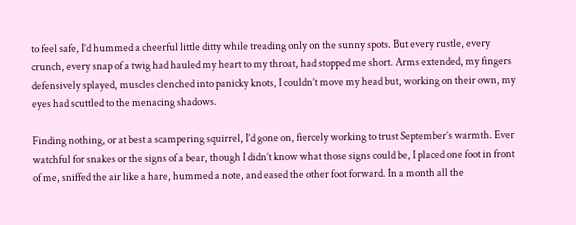to feel safe, I’d hummed a cheerful little ditty while treading only on the sunny spots. But every rustle, every crunch, every snap of a twig had hauled my heart to my throat, had stopped me short. Arms extended, my fingers defensively splayed, muscles clenched into panicky knots, I couldn’t move my head but, working on their own, my eyes had scuttled to the menacing shadows.

Finding nothing, or at best a scampering squirrel, I’d gone on, fiercely working to trust September’s warmth. Ever watchful for snakes or the signs of a bear, though I didn’t know what those signs could be, I placed one foot in front of me, sniffed the air like a hare, hummed a note, and eased the other foot forward. In a month all the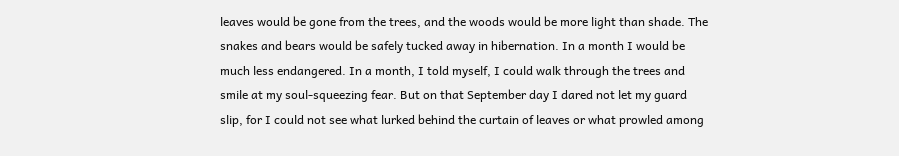leaves would be gone from the trees, and the woods would be more light than shade. The snakes and bears would be safely tucked away in hibernation. In a month I would be much less endangered. In a month, I told myself, I could walk through the trees and smile at my soul-squeezing fear. But on that September day I dared not let my guard slip, for I could not see what lurked behind the curtain of leaves or what prowled among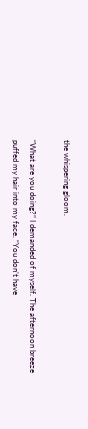the whispering gloom.

“What are you doing?” I demanded of myself. The afternoon breeze puffed my hair into my face. “You don’t have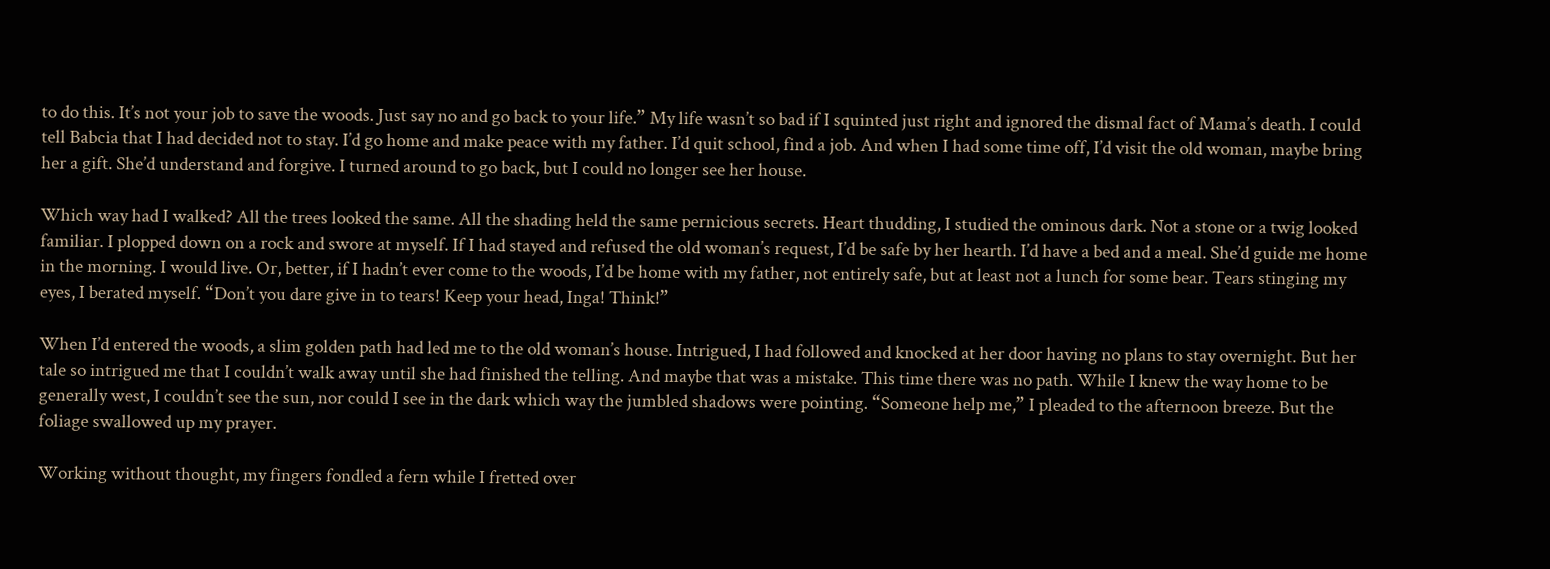to do this. It’s not your job to save the woods. Just say no and go back to your life.” My life wasn’t so bad if I squinted just right and ignored the dismal fact of Mama’s death. I could tell Babcia that I had decided not to stay. I’d go home and make peace with my father. I’d quit school, find a job. And when I had some time off, I’d visit the old woman, maybe bring her a gift. She’d understand and forgive. I turned around to go back, but I could no longer see her house.

Which way had I walked? All the trees looked the same. All the shading held the same pernicious secrets. Heart thudding, I studied the ominous dark. Not a stone or a twig looked familiar. I plopped down on a rock and swore at myself. If I had stayed and refused the old woman’s request, I’d be safe by her hearth. I’d have a bed and a meal. She’d guide me home in the morning. I would live. Or, better, if I hadn’t ever come to the woods, I’d be home with my father, not entirely safe, but at least not a lunch for some bear. Tears stinging my eyes, I berated myself. “Don’t you dare give in to tears! Keep your head, Inga! Think!”

When I’d entered the woods, a slim golden path had led me to the old woman’s house. Intrigued, I had followed and knocked at her door having no plans to stay overnight. But her tale so intrigued me that I couldn’t walk away until she had finished the telling. And maybe that was a mistake. This time there was no path. While I knew the way home to be generally west, I couldn’t see the sun, nor could I see in the dark which way the jumbled shadows were pointing. “Someone help me,” I pleaded to the afternoon breeze. But the foliage swallowed up my prayer.

Working without thought, my fingers fondled a fern while I fretted over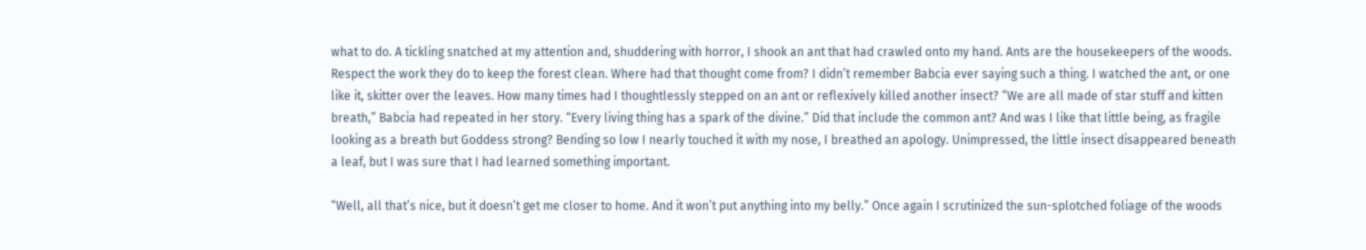what to do. A tickling snatched at my attention and, shuddering with horror, I shook an ant that had crawled onto my hand. Ants are the housekeepers of the woods. Respect the work they do to keep the forest clean. Where had that thought come from? I didn’t remember Babcia ever saying such a thing. I watched the ant, or one like it, skitter over the leaves. How many times had I thoughtlessly stepped on an ant or reflexively killed another insect? “We are all made of star stuff and kitten breath,” Babcia had repeated in her story. “Every living thing has a spark of the divine.” Did that include the common ant? And was I like that little being, as fragile looking as a breath but Goddess strong? Bending so low I nearly touched it with my nose, I breathed an apology. Unimpressed, the little insect disappeared beneath a leaf, but I was sure that I had learned something important.

“Well, all that’s nice, but it doesn’t get me closer to home. And it won’t put anything into my belly.” Once again I scrutinized the sun-splotched foliage of the woods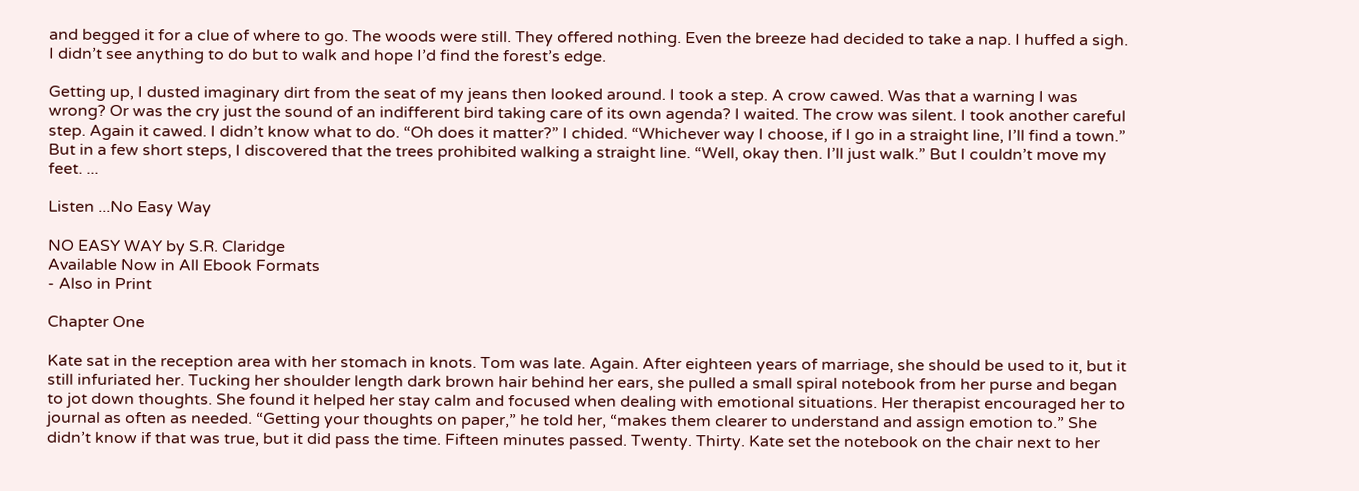and begged it for a clue of where to go. The woods were still. They offered nothing. Even the breeze had decided to take a nap. I huffed a sigh. I didn’t see anything to do but to walk and hope I’d find the forest’s edge.

Getting up, I dusted imaginary dirt from the seat of my jeans then looked around. I took a step. A crow cawed. Was that a warning I was wrong? Or was the cry just the sound of an indifferent bird taking care of its own agenda? I waited. The crow was silent. I took another careful step. Again it cawed. I didn’t know what to do. “Oh does it matter?” I chided. “Whichever way I choose, if I go in a straight line, I’ll find a town.” But in a few short steps, I discovered that the trees prohibited walking a straight line. “Well, okay then. I’ll just walk.” But I couldn’t move my feet. ...

Listen ...No Easy Way

NO EASY WAY by S.R. Claridge
Available Now in All Ebook Formats
- Also in Print

Chapter One

Kate sat in the reception area with her stomach in knots. Tom was late. Again. After eighteen years of marriage, she should be used to it, but it still infuriated her. Tucking her shoulder length dark brown hair behind her ears, she pulled a small spiral notebook from her purse and began to jot down thoughts. She found it helped her stay calm and focused when dealing with emotional situations. Her therapist encouraged her to journal as often as needed. “Getting your thoughts on paper,” he told her, “makes them clearer to understand and assign emotion to.” She didn’t know if that was true, but it did pass the time. Fifteen minutes passed. Twenty. Thirty. Kate set the notebook on the chair next to her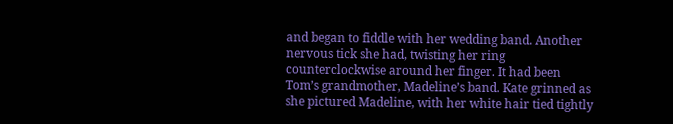and began to fiddle with her wedding band. Another nervous tick she had, twisting her ring counterclockwise around her finger. It had been Tom’s grandmother, Madeline’s band. Kate grinned as she pictured Madeline, with her white hair tied tightly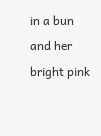in a bun and her bright pink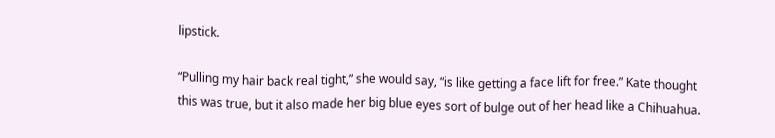lipstick.

“Pulling my hair back real tight,” she would say, “is like getting a face lift for free.” Kate thought this was true, but it also made her big blue eyes sort of bulge out of her head like a Chihuahua.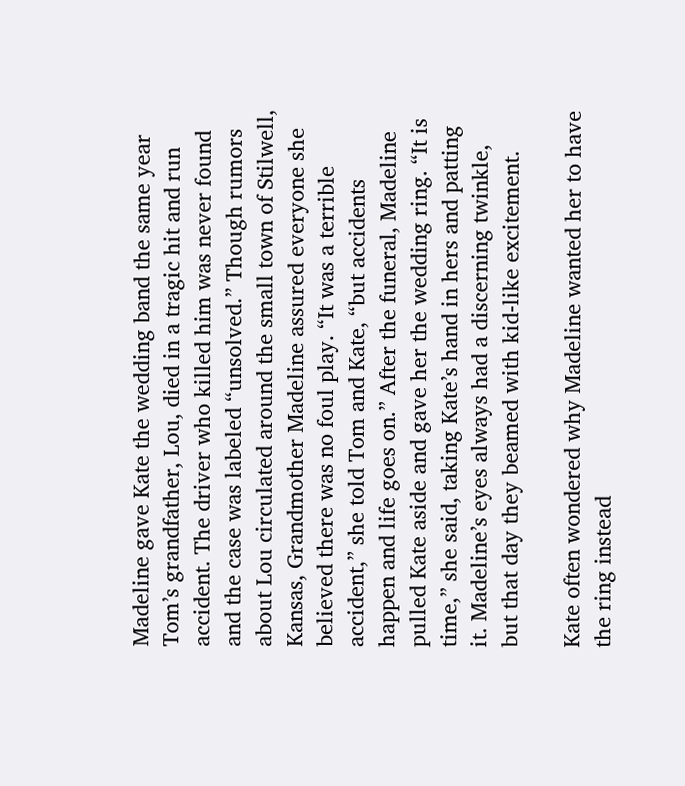Madeline gave Kate the wedding band the same year Tom’s grandfather, Lou, died in a tragic hit and run accident. The driver who killed him was never found and the case was labeled “unsolved.” Though rumors about Lou circulated around the small town of Stilwell, Kansas, Grandmother Madeline assured everyone she believed there was no foul play. “It was a terrible accident,” she told Tom and Kate, “but accidents happen and life goes on.” After the funeral, Madeline pulled Kate aside and gave her the wedding ring. “It is time,” she said, taking Kate’s hand in hers and patting it. Madeline’s eyes always had a discerning twinkle, but that day they beamed with kid-like excitement.

Kate often wondered why Madeline wanted her to have the ring instead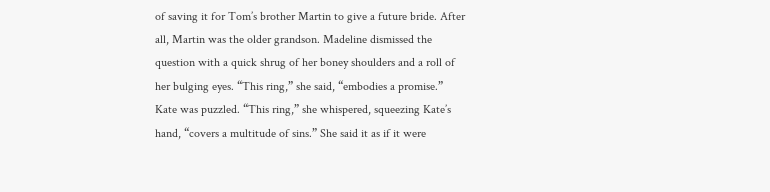of saving it for Tom’s brother Martin to give a future bride. After all, Martin was the older grandson. Madeline dismissed the question with a quick shrug of her boney shoulders and a roll of her bulging eyes. “This ring,” she said, “embodies a promise.” Kate was puzzled. “This ring,” she whispered, squeezing Kate’s hand, “covers a multitude of sins.” She said it as if it were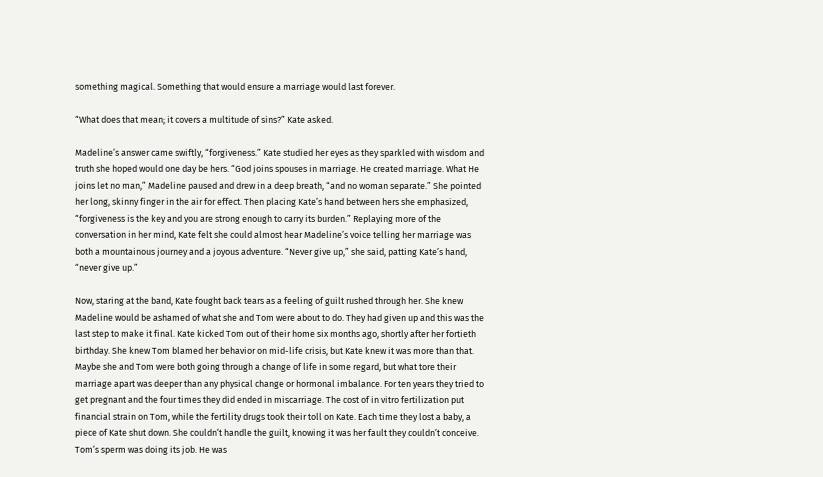something magical. Something that would ensure a marriage would last forever.

“What does that mean; it covers a multitude of sins?” Kate asked.

Madeline’s answer came swiftly, “forgiveness.” Kate studied her eyes as they sparkled with wisdom and truth she hoped would one day be hers. “God joins spouses in marriage. He created marriage. What He joins let no man,” Madeline paused and drew in a deep breath, “and no woman separate.” She pointed her long, skinny finger in the air for effect. Then placing Kate’s hand between hers she emphasized, “forgiveness is the key and you are strong enough to carry its burden.” Replaying more of the conversation in her mind, Kate felt she could almost hear Madeline’s voice telling her marriage was both a mountainous journey and a joyous adventure. “Never give up,” she said, patting Kate’s hand, “never give up.”

Now, staring at the band, Kate fought back tears as a feeling of guilt rushed through her. She knew Madeline would be ashamed of what she and Tom were about to do. They had given up and this was the last step to make it final. Kate kicked Tom out of their home six months ago, shortly after her fortieth birthday. She knew Tom blamed her behavior on mid-life crisis, but Kate knew it was more than that. Maybe she and Tom were both going through a change of life in some regard, but what tore their marriage apart was deeper than any physical change or hormonal imbalance. For ten years they tried to get pregnant and the four times they did ended in miscarriage. The cost of in vitro fertilization put financial strain on Tom, while the fertility drugs took their toll on Kate. Each time they lost a baby, a piece of Kate shut down. She couldn’t handle the guilt, knowing it was her fault they couldn’t conceive. Tom’s sperm was doing its job. He was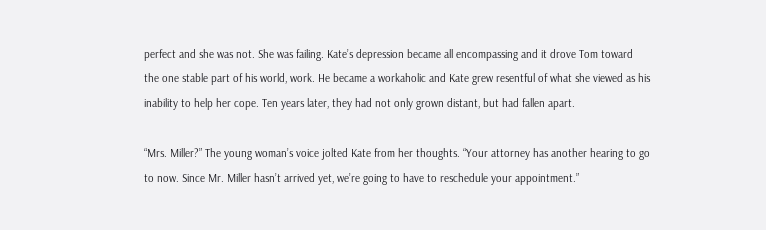perfect and she was not. She was failing. Kate’s depression became all encompassing and it drove Tom toward the one stable part of his world, work. He became a workaholic and Kate grew resentful of what she viewed as his inability to help her cope. Ten years later, they had not only grown distant, but had fallen apart.

“Mrs. Miller?” The young woman’s voice jolted Kate from her thoughts. “Your attorney has another hearing to go to now. Since Mr. Miller hasn’t arrived yet, we’re going to have to reschedule your appointment.”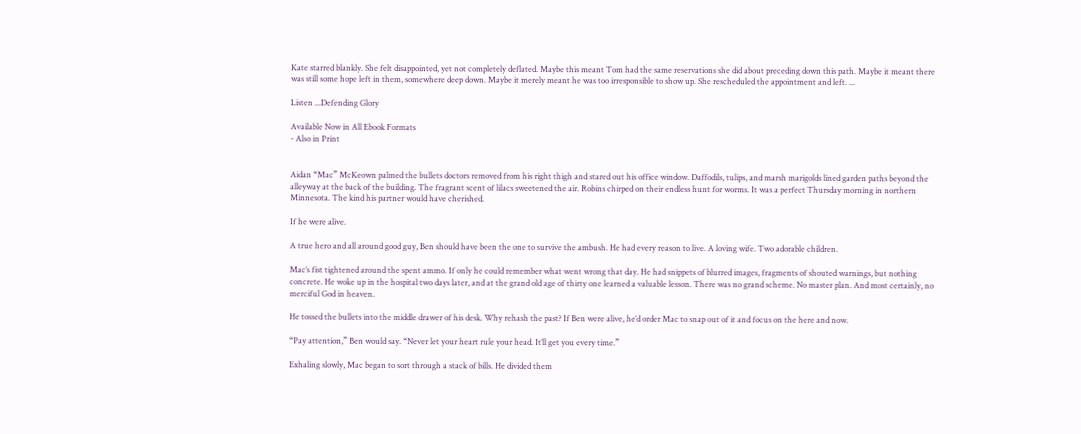Kate starred blankly. She felt disappointed, yet not completely deflated. Maybe this meant Tom had the same reservations she did about preceding down this path. Maybe it meant there was still some hope left in them, somewhere deep down. Maybe it merely meant he was too irresponsible to show up. She rescheduled the appointment and left. ...

Listen ...Defending Glory

Available Now in All Ebook Formats
- Also in Print


Aidan “Mac” McKeown palmed the bullets doctors removed from his right thigh and stared out his office window. Daffodils, tulips, and marsh marigolds lined garden paths beyond the alleyway at the back of the building. The fragrant scent of lilacs sweetened the air. Robins chirped on their endless hunt for worms. It was a perfect Thursday morning in northern Minnesota. The kind his partner would have cherished.

If he were alive.

A true hero and all around good guy, Ben should have been the one to survive the ambush. He had every reason to live. A loving wife. Two adorable children.

Mac’s fist tightened around the spent ammo. If only he could remember what went wrong that day. He had snippets of blurred images, fragments of shouted warnings, but nothing concrete. He woke up in the hospital two days later, and at the grand old age of thirty one learned a valuable lesson. There was no grand scheme. No master plan. And most certainly, no merciful God in heaven.

He tossed the bullets into the middle drawer of his desk. Why rehash the past? If Ben were alive, he’d order Mac to snap out of it and focus on the here and now.

“Pay attention,” Ben would say. “Never let your heart rule your head. It’ll get you every time.”

Exhaling slowly, Mac began to sort through a stack of bills. He divided them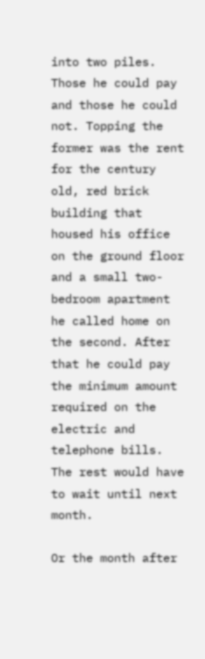into two piles. Those he could pay and those he could not. Topping the former was the rent for the century old, red brick building that housed his office on the ground floor and a small two-bedroom apartment he called home on the second. After that he could pay the minimum amount required on the electric and telephone bills. The rest would have to wait until next month.

Or the month after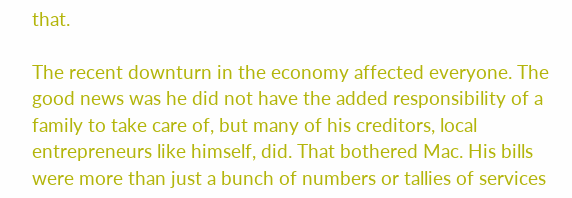that.

The recent downturn in the economy affected everyone. The good news was he did not have the added responsibility of a family to take care of, but many of his creditors, local entrepreneurs like himself, did. That bothered Mac. His bills were more than just a bunch of numbers or tallies of services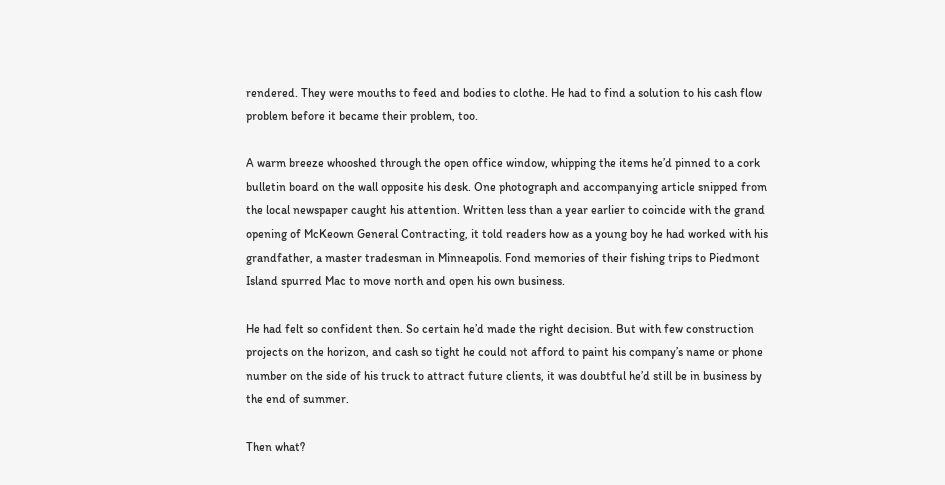rendered. They were mouths to feed and bodies to clothe. He had to find a solution to his cash flow problem before it became their problem, too.

A warm breeze whooshed through the open office window, whipping the items he’d pinned to a cork bulletin board on the wall opposite his desk. One photograph and accompanying article snipped from the local newspaper caught his attention. Written less than a year earlier to coincide with the grand opening of McKeown General Contracting, it told readers how as a young boy he had worked with his grandfather, a master tradesman in Minneapolis. Fond memories of their fishing trips to Piedmont Island spurred Mac to move north and open his own business.

He had felt so confident then. So certain he’d made the right decision. But with few construction projects on the horizon, and cash so tight he could not afford to paint his company’s name or phone number on the side of his truck to attract future clients, it was doubtful he’d still be in business by the end of summer.

Then what?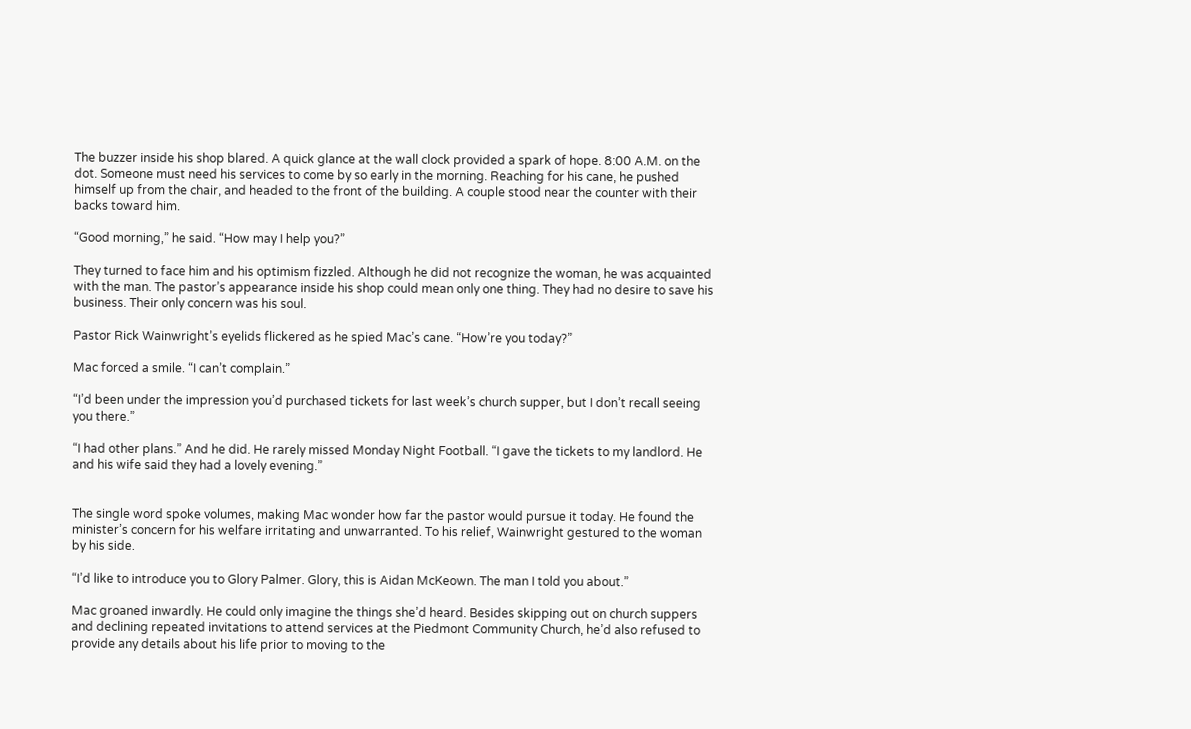The buzzer inside his shop blared. A quick glance at the wall clock provided a spark of hope. 8:00 A.M. on the dot. Someone must need his services to come by so early in the morning. Reaching for his cane, he pushed himself up from the chair, and headed to the front of the building. A couple stood near the counter with their backs toward him.

“Good morning,” he said. “How may I help you?”

They turned to face him and his optimism fizzled. Although he did not recognize the woman, he was acquainted with the man. The pastor’s appearance inside his shop could mean only one thing. They had no desire to save his business. Their only concern was his soul.

Pastor Rick Wainwright’s eyelids flickered as he spied Mac’s cane. “How’re you today?”

Mac forced a smile. “I can’t complain.”

“I’d been under the impression you’d purchased tickets for last week’s church supper, but I don’t recall seeing you there.”

“I had other plans.” And he did. He rarely missed Monday Night Football. “I gave the tickets to my landlord. He and his wife said they had a lovely evening.”


The single word spoke volumes, making Mac wonder how far the pastor would pursue it today. He found the minister’s concern for his welfare irritating and unwarranted. To his relief, Wainwright gestured to the woman by his side.

“I’d like to introduce you to Glory Palmer. Glory, this is Aidan McKeown. The man I told you about.”

Mac groaned inwardly. He could only imagine the things she’d heard. Besides skipping out on church suppers and declining repeated invitations to attend services at the Piedmont Community Church, he’d also refused to provide any details about his life prior to moving to the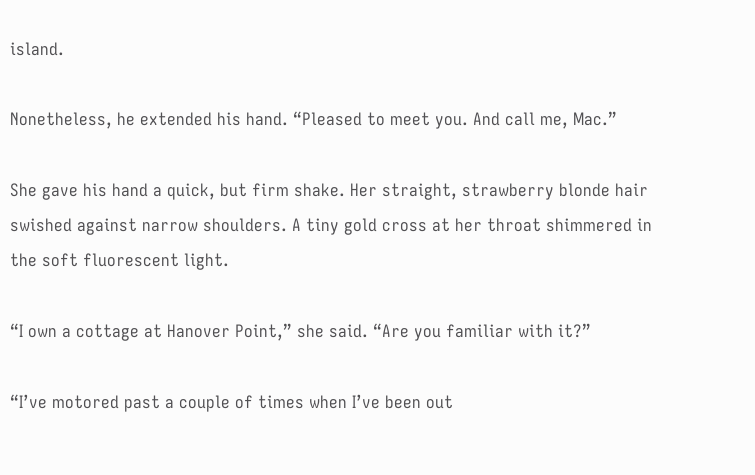island.

Nonetheless, he extended his hand. “Pleased to meet you. And call me, Mac.”

She gave his hand a quick, but firm shake. Her straight, strawberry blonde hair swished against narrow shoulders. A tiny gold cross at her throat shimmered in the soft fluorescent light.

“I own a cottage at Hanover Point,” she said. “Are you familiar with it?”

“I’ve motored past a couple of times when I’ve been out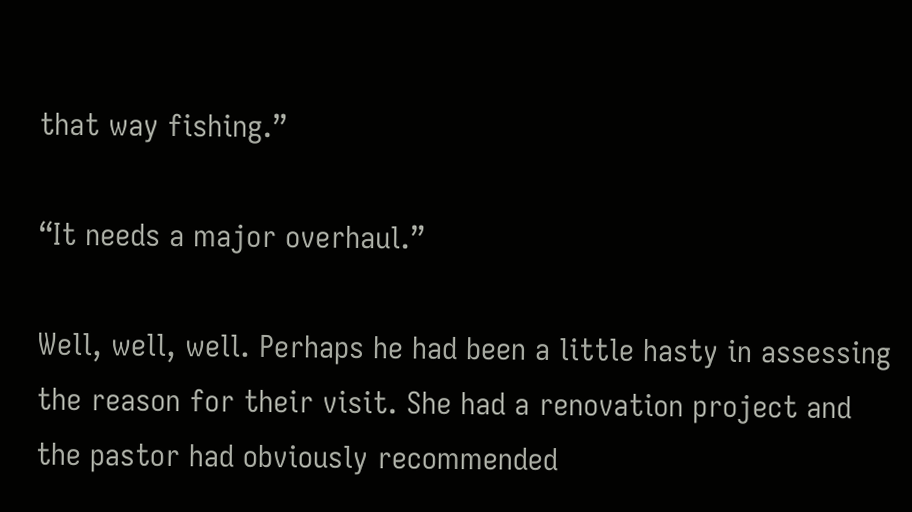that way fishing.”

“It needs a major overhaul.”

Well, well, well. Perhaps he had been a little hasty in assessing the reason for their visit. She had a renovation project and the pastor had obviously recommended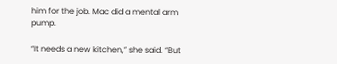him for the job. Mac did a mental arm pump.

“It needs a new kitchen,” she said. “But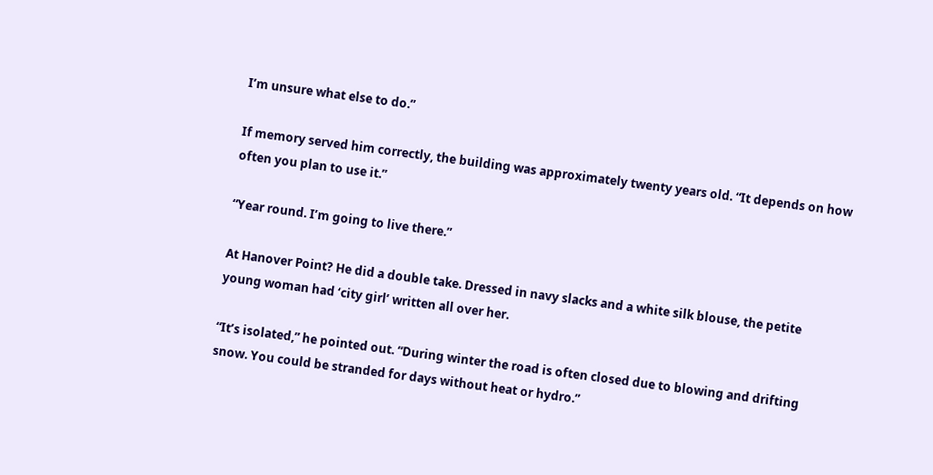I’m unsure what else to do.”

If memory served him correctly, the building was approximately twenty years old. “It depends on how often you plan to use it.”

“Year round. I’m going to live there.”

At Hanover Point? He did a double take. Dressed in navy slacks and a white silk blouse, the petite young woman had ‘city girl’ written all over her.

“It’s isolated,” he pointed out. “During winter the road is often closed due to blowing and drifting snow. You could be stranded for days without heat or hydro.”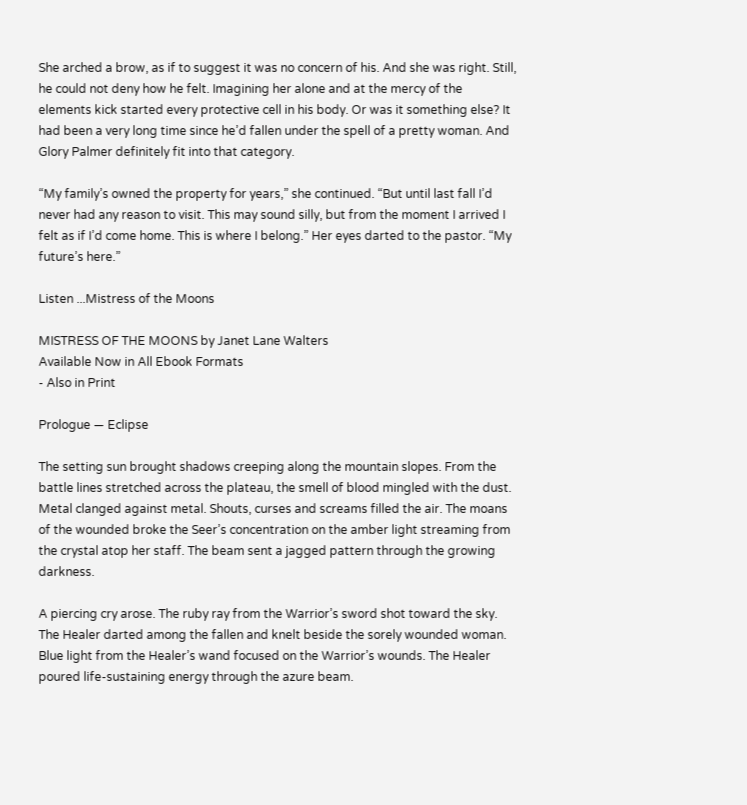She arched a brow, as if to suggest it was no concern of his. And she was right. Still, he could not deny how he felt. Imagining her alone and at the mercy of the elements kick started every protective cell in his body. Or was it something else? It had been a very long time since he’d fallen under the spell of a pretty woman. And Glory Palmer definitely fit into that category.

“My family’s owned the property for years,” she continued. “But until last fall I’d never had any reason to visit. This may sound silly, but from the moment I arrived I felt as if I’d come home. This is where I belong.” Her eyes darted to the pastor. “My future’s here.”

Listen ...Mistress of the Moons

MISTRESS OF THE MOONS by Janet Lane Walters
Available Now in All Ebook Formats
- Also in Print

Prologue — Eclipse

The setting sun brought shadows creeping along the mountain slopes. From the battle lines stretched across the plateau, the smell of blood mingled with the dust. Metal clanged against metal. Shouts, curses and screams filled the air. The moans of the wounded broke the Seer’s concentration on the amber light streaming from the crystal atop her staff. The beam sent a jagged pattern through the growing darkness.

A piercing cry arose. The ruby ray from the Warrior’s sword shot toward the sky. The Healer darted among the fallen and knelt beside the sorely wounded woman. Blue light from the Healer’s wand focused on the Warrior’s wounds. The Healer poured life-sustaining energy through the azure beam.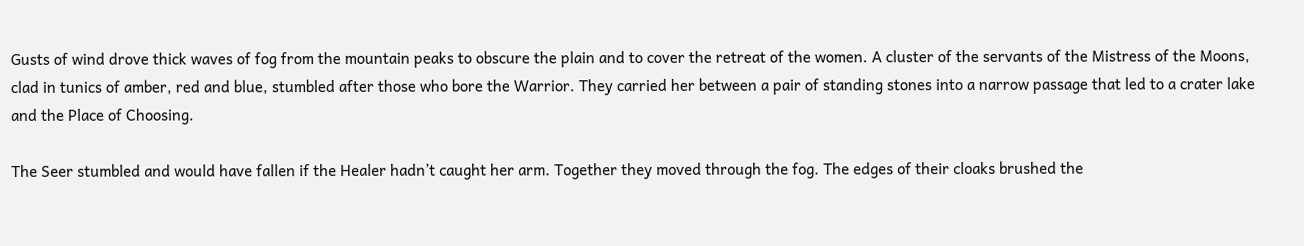Gusts of wind drove thick waves of fog from the mountain peaks to obscure the plain and to cover the retreat of the women. A cluster of the servants of the Mistress of the Moons, clad in tunics of amber, red and blue, stumbled after those who bore the Warrior. They carried her between a pair of standing stones into a narrow passage that led to a crater lake and the Place of Choosing.

The Seer stumbled and would have fallen if the Healer hadn’t caught her arm. Together they moved through the fog. The edges of their cloaks brushed the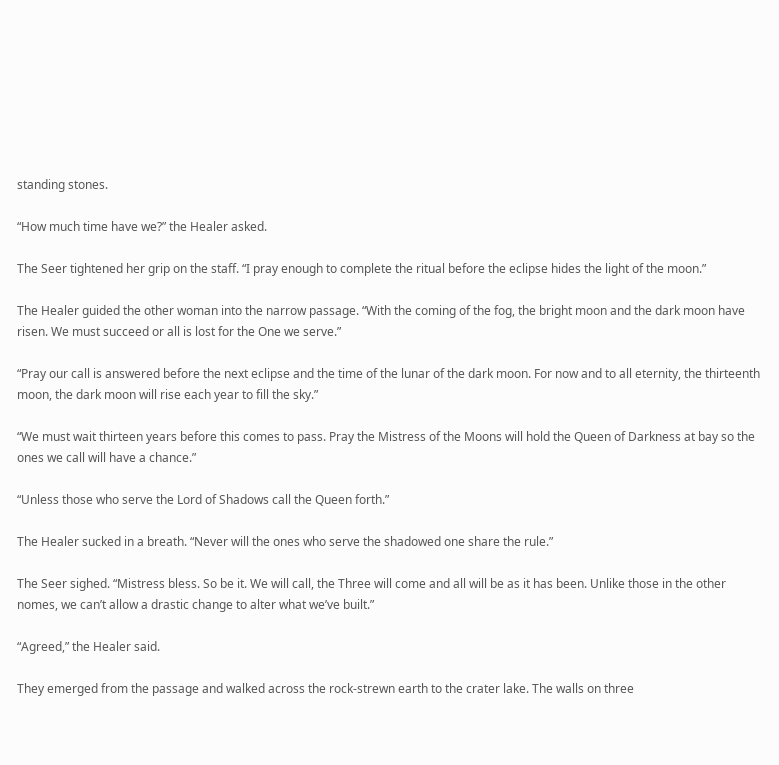standing stones.

“How much time have we?” the Healer asked.

The Seer tightened her grip on the staff. “I pray enough to complete the ritual before the eclipse hides the light of the moon.”

The Healer guided the other woman into the narrow passage. “With the coming of the fog, the bright moon and the dark moon have risen. We must succeed or all is lost for the One we serve.”

“Pray our call is answered before the next eclipse and the time of the lunar of the dark moon. For now and to all eternity, the thirteenth moon, the dark moon will rise each year to fill the sky.”

“We must wait thirteen years before this comes to pass. Pray the Mistress of the Moons will hold the Queen of Darkness at bay so the ones we call will have a chance.”

“Unless those who serve the Lord of Shadows call the Queen forth.”

The Healer sucked in a breath. “Never will the ones who serve the shadowed one share the rule.”

The Seer sighed. “Mistress bless. So be it. We will call, the Three will come and all will be as it has been. Unlike those in the other nomes, we can’t allow a drastic change to alter what we’ve built.”

“Agreed,” the Healer said.

They emerged from the passage and walked across the rock-strewn earth to the crater lake. The walls on three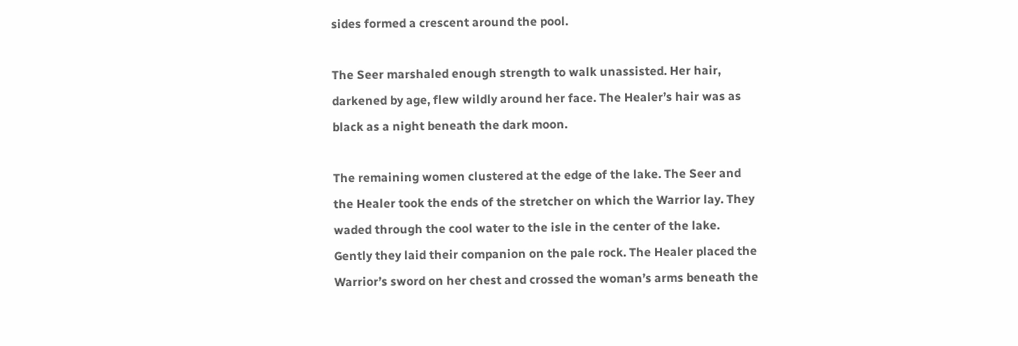sides formed a crescent around the pool.

The Seer marshaled enough strength to walk unassisted. Her hair, darkened by age, flew wildly around her face. The Healer’s hair was as black as a night beneath the dark moon.

The remaining women clustered at the edge of the lake. The Seer and the Healer took the ends of the stretcher on which the Warrior lay. They waded through the cool water to the isle in the center of the lake. Gently they laid their companion on the pale rock. The Healer placed the Warrior’s sword on her chest and crossed the woman’s arms beneath the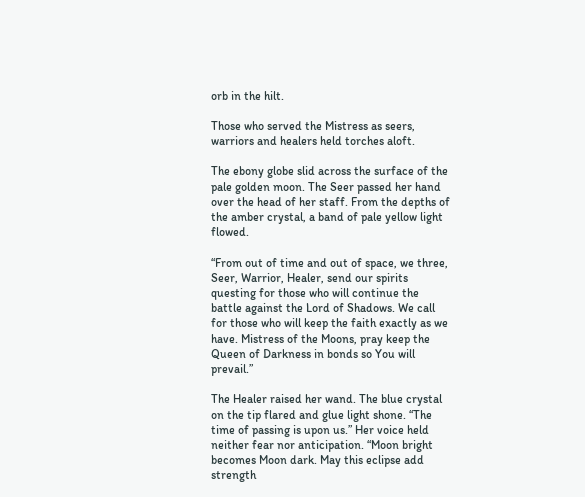orb in the hilt.

Those who served the Mistress as seers, warriors and healers held torches aloft.

The ebony globe slid across the surface of the pale golden moon. The Seer passed her hand over the head of her staff. From the depths of the amber crystal, a band of pale yellow light flowed.

“From out of time and out of space, we three, Seer, Warrior, Healer, send our spirits questing for those who will continue the battle against the Lord of Shadows. We call for those who will keep the faith exactly as we have. Mistress of the Moons, pray keep the Queen of Darkness in bonds so You will prevail.”

The Healer raised her wand. The blue crystal on the tip flared and glue light shone. “The time of passing is upon us.” Her voice held neither fear nor anticipation. “Moon bright becomes Moon dark. May this eclipse add strength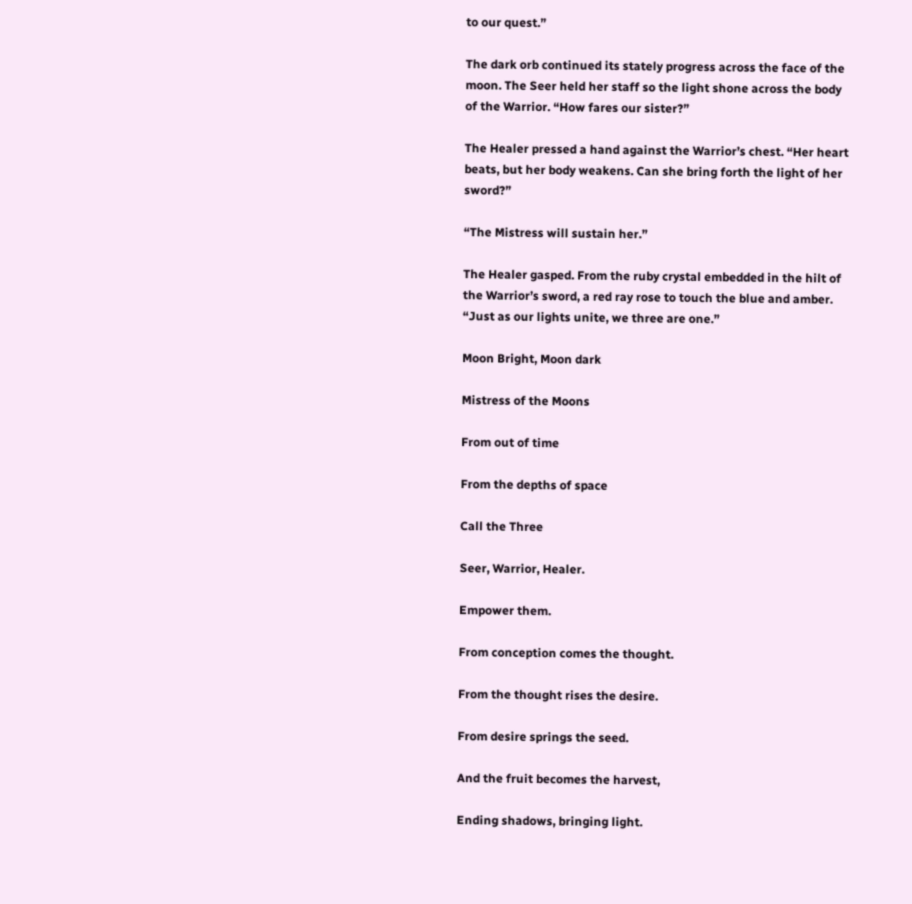to our quest.”

The dark orb continued its stately progress across the face of the moon. The Seer held her staff so the light shone across the body of the Warrior. “How fares our sister?”

The Healer pressed a hand against the Warrior’s chest. “Her heart beats, but her body weakens. Can she bring forth the light of her sword?”

“The Mistress will sustain her.”

The Healer gasped. From the ruby crystal embedded in the hilt of the Warrior’s sword, a red ray rose to touch the blue and amber. “Just as our lights unite, we three are one.”

Moon Bright, Moon dark

Mistress of the Moons

From out of time

From the depths of space

Call the Three

Seer, Warrior, Healer.

Empower them.

From conception comes the thought.

From the thought rises the desire.

From desire springs the seed.

And the fruit becomes the harvest,

Ending shadows, bringing light.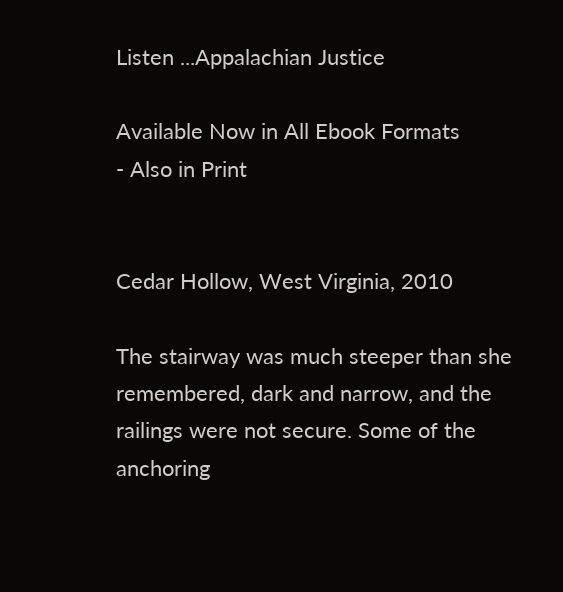Listen ...Appalachian Justice

Available Now in All Ebook Formats
- Also in Print


Cedar Hollow, West Virginia, 2010

The stairway was much steeper than she remembered, dark and narrow, and the railings were not secure. Some of the anchoring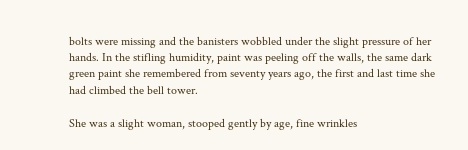bolts were missing and the banisters wobbled under the slight pressure of her hands. In the stifling humidity, paint was peeling off the walls, the same dark green paint she remembered from seventy years ago, the first and last time she had climbed the bell tower.

She was a slight woman, stooped gently by age, fine wrinkles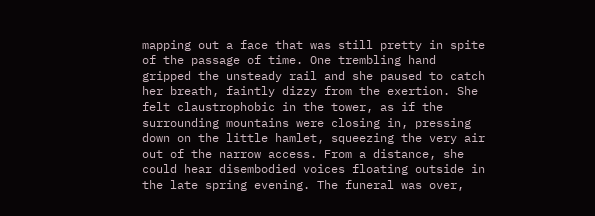mapping out a face that was still pretty in spite of the passage of time. One trembling hand gripped the unsteady rail and she paused to catch her breath, faintly dizzy from the exertion. She felt claustrophobic in the tower, as if the surrounding mountains were closing in, pressing down on the little hamlet, squeezing the very air out of the narrow access. From a distance, she could hear disembodied voices floating outside in the late spring evening. The funeral was over,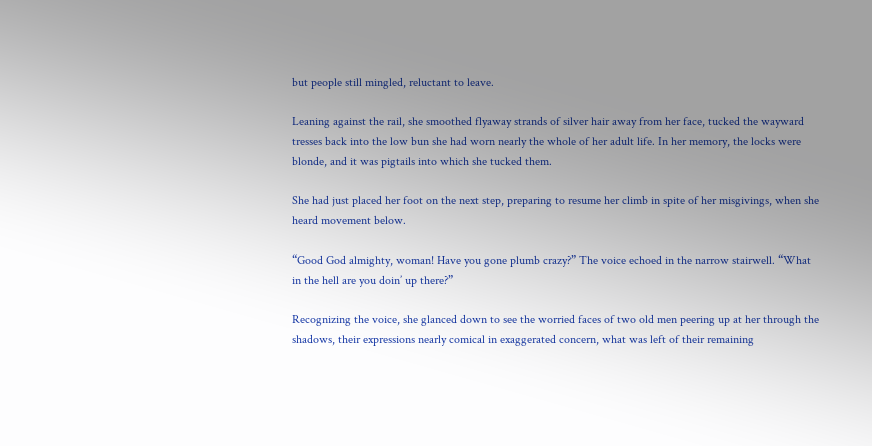but people still mingled, reluctant to leave.

Leaning against the rail, she smoothed flyaway strands of silver hair away from her face, tucked the wayward tresses back into the low bun she had worn nearly the whole of her adult life. In her memory, the locks were blonde, and it was pigtails into which she tucked them.

She had just placed her foot on the next step, preparing to resume her climb in spite of her misgivings, when she heard movement below.

“Good God almighty, woman! Have you gone plumb crazy?” The voice echoed in the narrow stairwell. “What in the hell are you doin’ up there?”

Recognizing the voice, she glanced down to see the worried faces of two old men peering up at her through the shadows, their expressions nearly comical in exaggerated concern, what was left of their remaining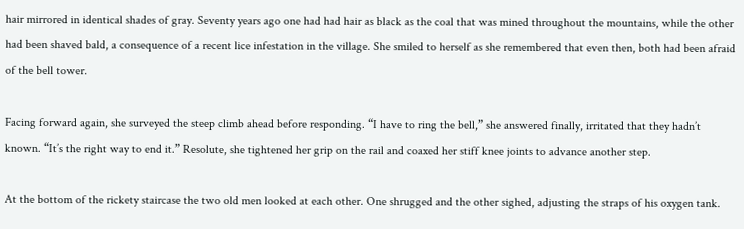hair mirrored in identical shades of gray. Seventy years ago one had had hair as black as the coal that was mined throughout the mountains, while the other had been shaved bald, a consequence of a recent lice infestation in the village. She smiled to herself as she remembered that even then, both had been afraid of the bell tower.

Facing forward again, she surveyed the steep climb ahead before responding. “I have to ring the bell,” she answered finally, irritated that they hadn’t known. “It’s the right way to end it.” Resolute, she tightened her grip on the rail and coaxed her stiff knee joints to advance another step.

At the bottom of the rickety staircase the two old men looked at each other. One shrugged and the other sighed, adjusting the straps of his oxygen tank.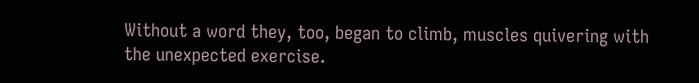Without a word they, too, began to climb, muscles quivering with the unexpected exercise.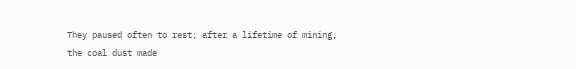They paused often to rest; after a lifetime of mining, the coal dust made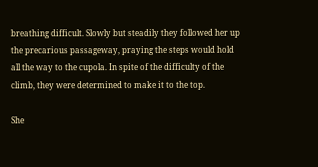breathing difficult. Slowly but steadily they followed her up the precarious passageway, praying the steps would hold all the way to the cupola. In spite of the difficulty of the climb, they were determined to make it to the top.

She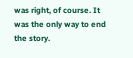was right, of course. It was the only way to end the story.